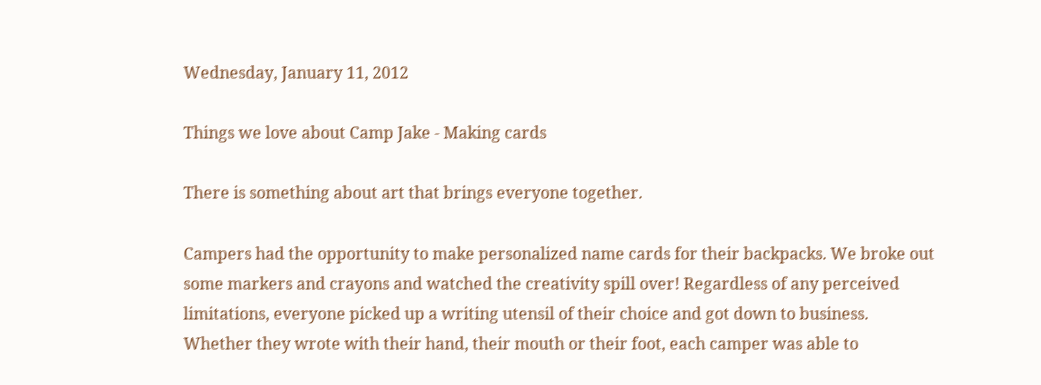Wednesday, January 11, 2012

Things we love about Camp Jake - Making cards

There is something about art that brings everyone together.

Campers had the opportunity to make personalized name cards for their backpacks. We broke out some markers and crayons and watched the creativity spill over! Regardless of any perceived limitations, everyone picked up a writing utensil of their choice and got down to business. Whether they wrote with their hand, their mouth or their foot, each camper was able to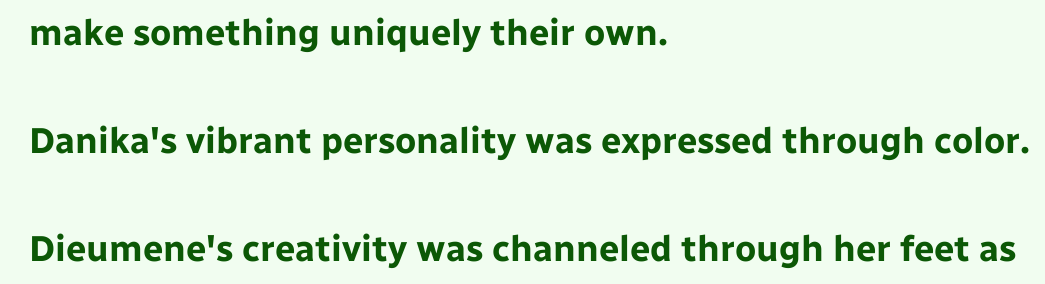make something uniquely their own.

Danika's vibrant personality was expressed through color.

Dieumene's creativity was channeled through her feet as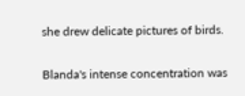she drew delicate pictures of birds.

Blanda's intense concentration was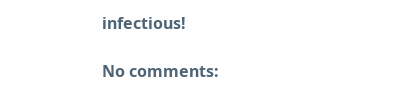infectious!

No comments: